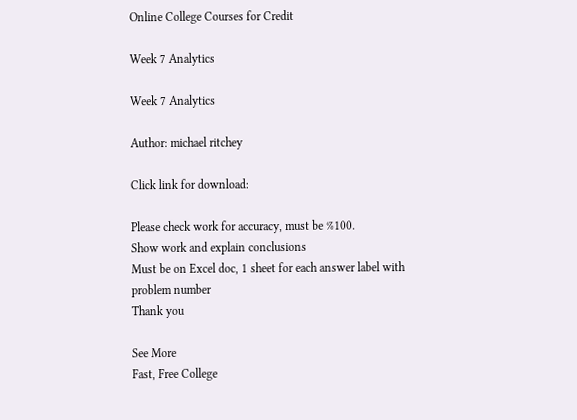Online College Courses for Credit

Week 7 Analytics

Week 7 Analytics

Author: michael ritchey

Click link for download:

Please check work for accuracy, must be %100.
Show work and explain conclusions
Must be on Excel doc, 1 sheet for each answer label with problem number
Thank you

See More
Fast, Free College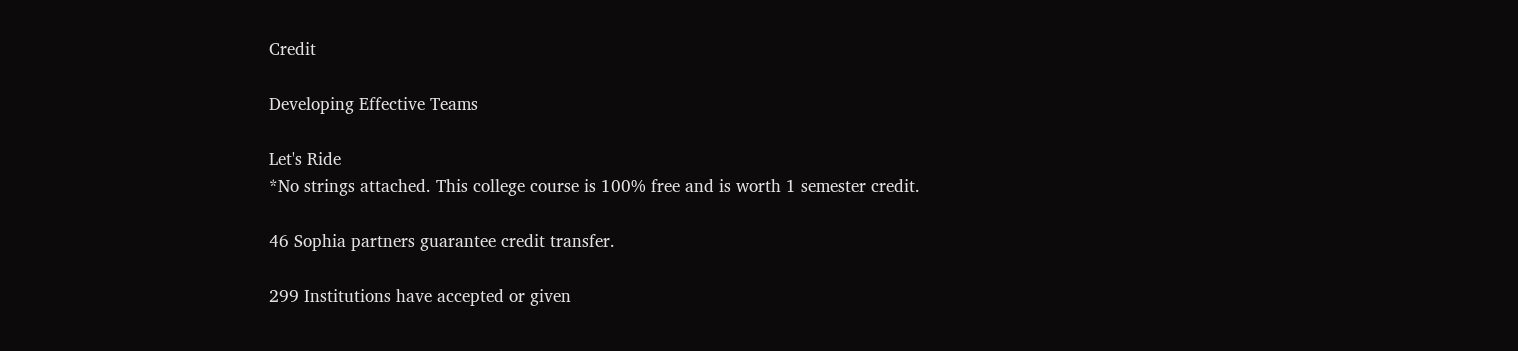Credit

Developing Effective Teams

Let's Ride
*No strings attached. This college course is 100% free and is worth 1 semester credit.

46 Sophia partners guarantee credit transfer.

299 Institutions have accepted or given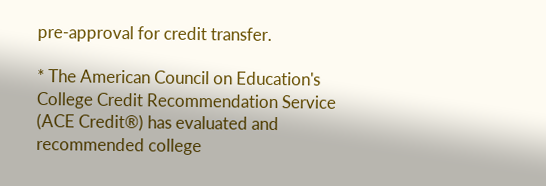pre-approval for credit transfer.

* The American Council on Education's College Credit Recommendation Service (ACE Credit®) has evaluated and recommended college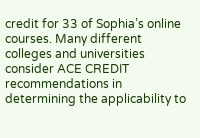credit for 33 of Sophia’s online courses. Many different colleges and universities consider ACE CREDIT recommendations in determining the applicability to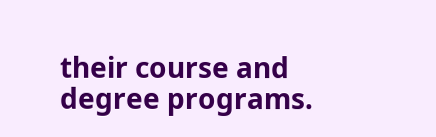their course and degree programs.